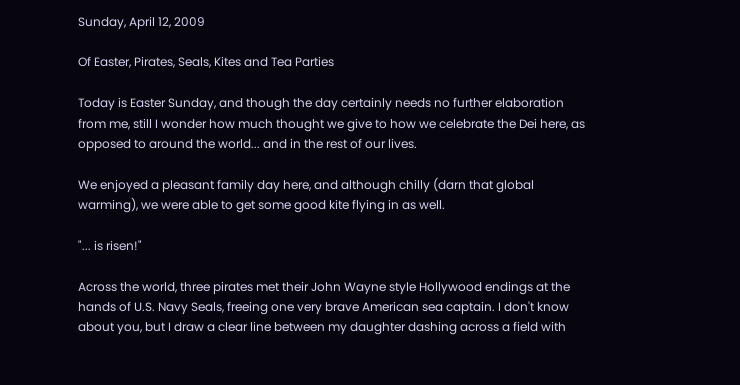Sunday, April 12, 2009

Of Easter, Pirates, Seals, Kites and Tea Parties

Today is Easter Sunday, and though the day certainly needs no further elaboration from me, still I wonder how much thought we give to how we celebrate the Dei here, as opposed to around the world... and in the rest of our lives.

We enjoyed a pleasant family day here, and although chilly (darn that global warming), we were able to get some good kite flying in as well.

"... is risen!"

Across the world, three pirates met their John Wayne style Hollywood endings at the hands of U.S. Navy Seals, freeing one very brave American sea captain. I don't know about you, but I draw a clear line between my daughter dashing across a field with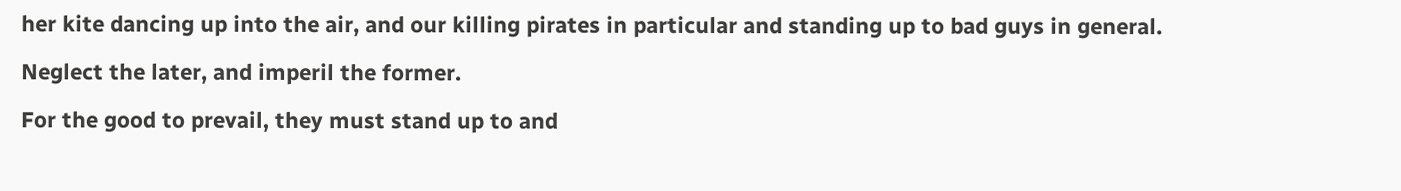her kite dancing up into the air, and our killing pirates in particular and standing up to bad guys in general.

Neglect the later, and imperil the former.

For the good to prevail, they must stand up to and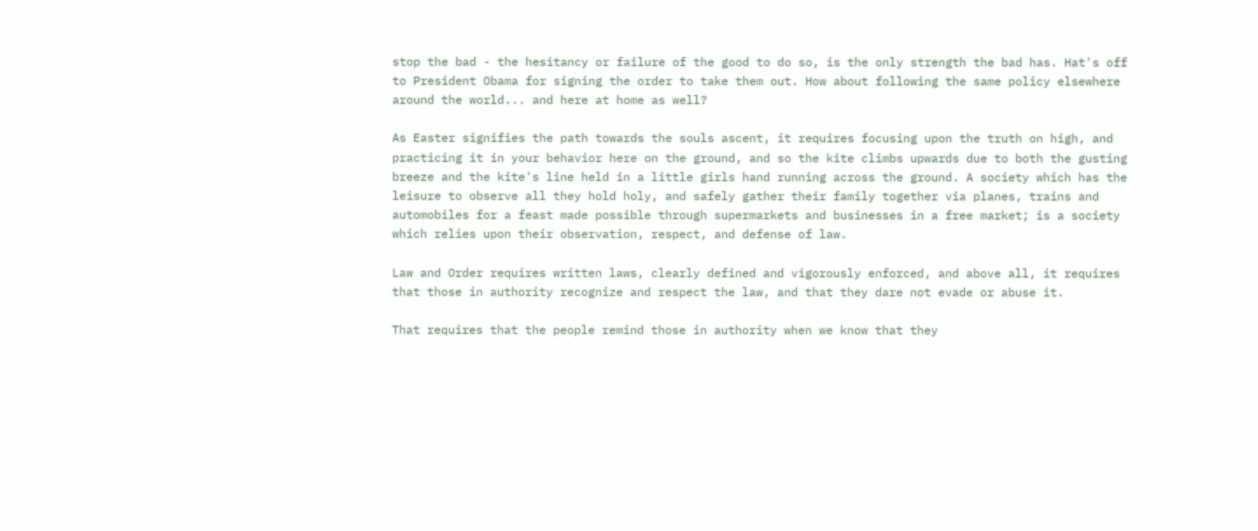stop the bad - the hesitancy or failure of the good to do so, is the only strength the bad has. Hat's off to President Obama for signing the order to take them out. How about following the same policy elsewhere around the world... and here at home as well?

As Easter signifies the path towards the souls ascent, it requires focusing upon the truth on high, and practicing it in your behavior here on the ground, and so the kite climbs upwards due to both the gusting breeze and the kite's line held in a little girls hand running across the ground. A society which has the leisure to observe all they hold holy, and safely gather their family together via planes, trains and automobiles for a feast made possible through supermarkets and businesses in a free market; is a society which relies upon their observation, respect, and defense of law.

Law and Order requires written laws, clearly defined and vigorously enforced, and above all, it requires that those in authority recognize and respect the law, and that they dare not evade or abuse it.

That requires that the people remind those in authority when we know that they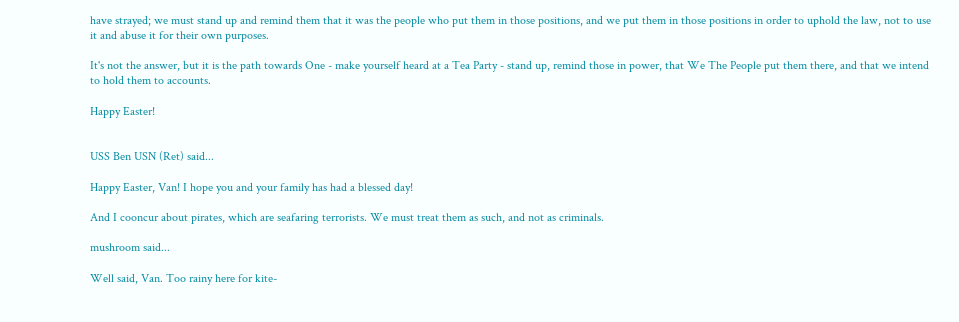have strayed; we must stand up and remind them that it was the people who put them in those positions, and we put them in those positions in order to uphold the law, not to use it and abuse it for their own purposes.

It's not the answer, but it is the path towards One - make yourself heard at a Tea Party - stand up, remind those in power, that We The People put them there, and that we intend to hold them to accounts.

Happy Easter!


USS Ben USN (Ret) said...

Happy Easter, Van! I hope you and your family has had a blessed day!

And I cooncur about pirates, which are seafaring terrorists. We must treat them as such, and not as criminals.

mushroom said...

Well said, Van. Too rainy here for kite-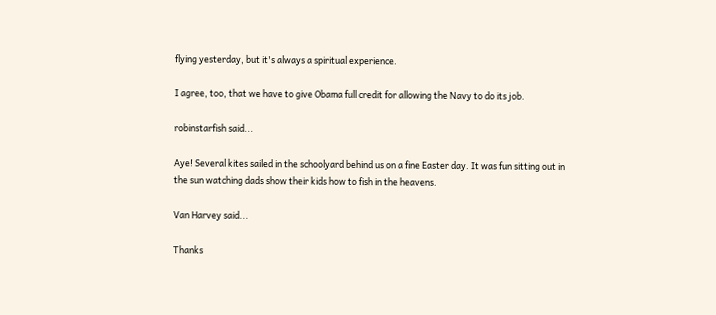flying yesterday, but it's always a spiritual experience.

I agree, too, that we have to give Obama full credit for allowing the Navy to do its job.

robinstarfish said...

Aye! Several kites sailed in the schoolyard behind us on a fine Easter day. It was fun sitting out in the sun watching dads show their kids how to fish in the heavens.

Van Harvey said...

Thanks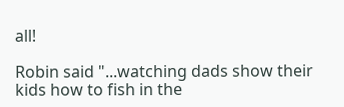all!

Robin said "...watching dads show their kids how to fish in the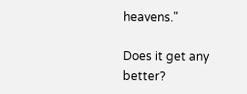heavens."

Does it get any better?